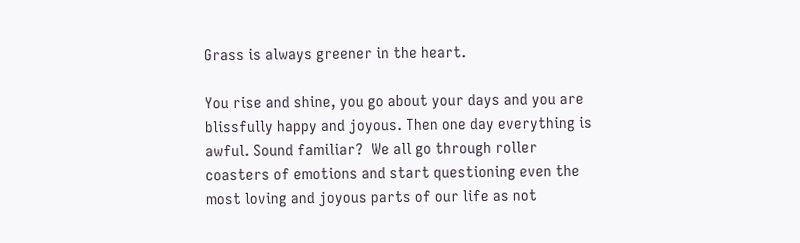Grass is always greener in the heart.

You rise and shine, you go about your days and you are blissfully happy and joyous. Then one day everything is awful. Sound familiar?  We all go through roller coasters of emotions and start questioning even the most loving and joyous parts of our life as not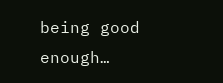being good enough…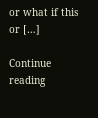or what if this or […]

Continue reading